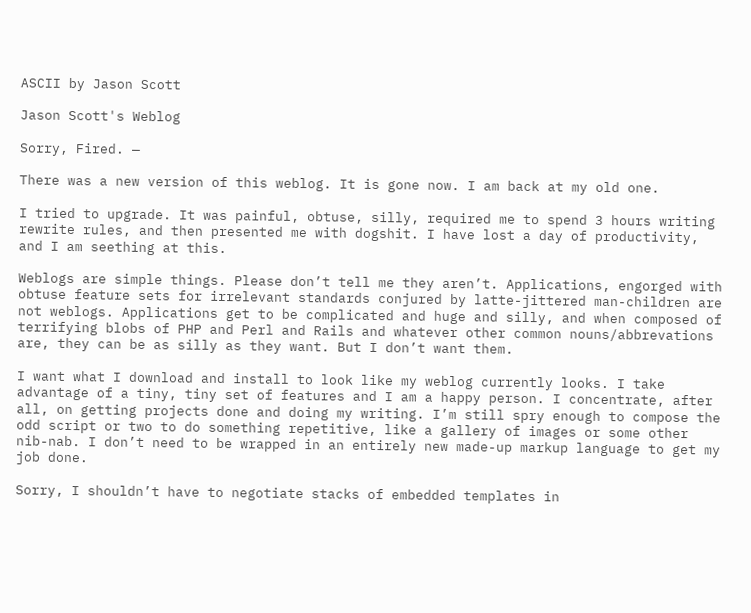ASCII by Jason Scott

Jason Scott's Weblog

Sorry, Fired. —

There was a new version of this weblog. It is gone now. I am back at my old one.

I tried to upgrade. It was painful, obtuse, silly, required me to spend 3 hours writing rewrite rules, and then presented me with dogshit. I have lost a day of productivity, and I am seething at this.

Weblogs are simple things. Please don’t tell me they aren’t. Applications, engorged with obtuse feature sets for irrelevant standards conjured by latte-jittered man-children are not weblogs. Applications get to be complicated and huge and silly, and when composed of terrifying blobs of PHP and Perl and Rails and whatever other common nouns/abbrevations are, they can be as silly as they want. But I don’t want them.

I want what I download and install to look like my weblog currently looks. I take advantage of a tiny, tiny set of features and I am a happy person. I concentrate, after all, on getting projects done and doing my writing. I’m still spry enough to compose the odd script or two to do something repetitive, like a gallery of images or some other nib-nab. I don’t need to be wrapped in an entirely new made-up markup language to get my job done.

Sorry, I shouldn’t have to negotiate stacks of embedded templates in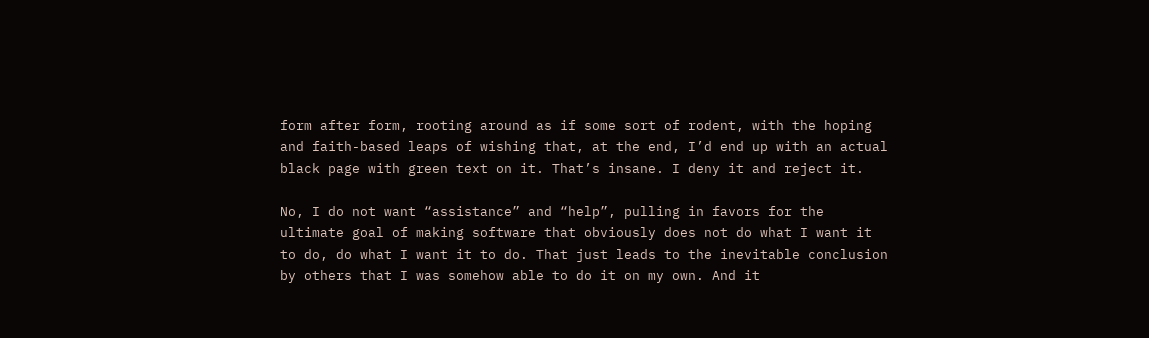form after form, rooting around as if some sort of rodent, with the hoping and faith-based leaps of wishing that, at the end, I’d end up with an actual black page with green text on it. That’s insane. I deny it and reject it.

No, I do not want “assistance” and “help”, pulling in favors for the ultimate goal of making software that obviously does not do what I want it to do, do what I want it to do. That just leads to the inevitable conclusion by others that I was somehow able to do it on my own. And it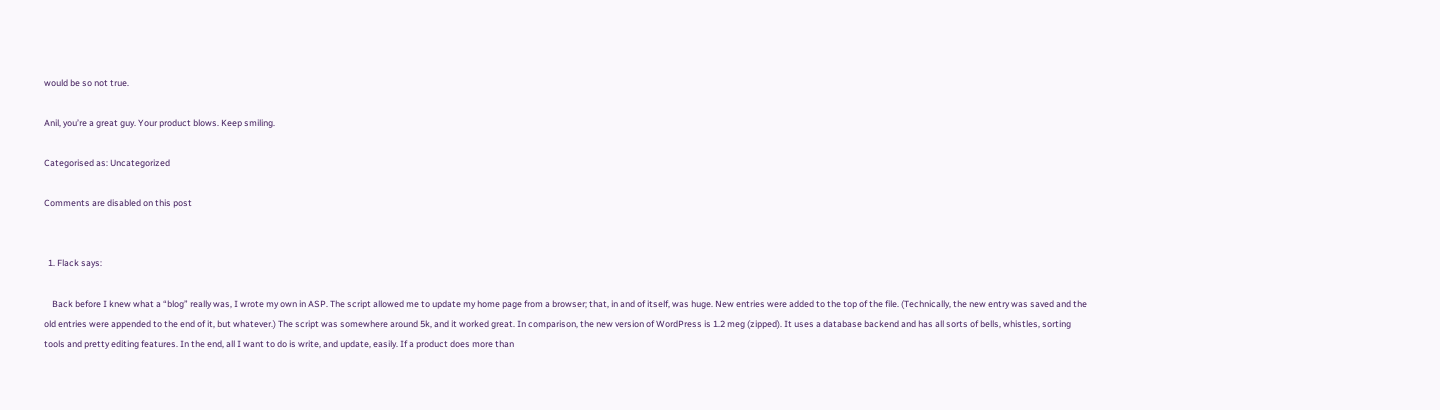would be so not true.

Anil, you’re a great guy. Your product blows. Keep smiling.

Categorised as: Uncategorized

Comments are disabled on this post


  1. Flack says:

    Back before I knew what a “blog” really was, I wrote my own in ASP. The script allowed me to update my home page from a browser; that, in and of itself, was huge. New entries were added to the top of the file. (Technically, the new entry was saved and the old entries were appended to the end of it, but whatever.) The script was somewhere around 5k, and it worked great. In comparison, the new version of WordPress is 1.2 meg (zipped). It uses a database backend and has all sorts of bells, whistles, sorting tools and pretty editing features. In the end, all I want to do is write, and update, easily. If a product does more than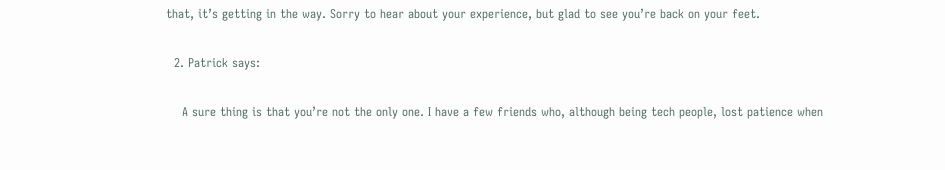that, it’s getting in the way. Sorry to hear about your experience, but glad to see you’re back on your feet.

  2. Patrick says:

    A sure thing is that you’re not the only one. I have a few friends who, although being tech people, lost patience when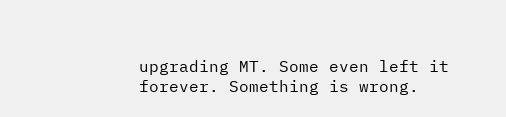upgrading MT. Some even left it forever. Something is wrong.